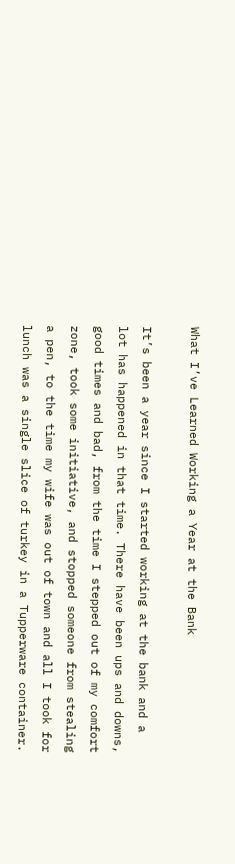What I’ve Learned Working a Year at the Bank

It’s been a year since I started working at the bank and a lot has happened in that time. There have been ups and downs, good times and bad, from the time I stepped out of my comfort zone, took some initiative, and stopped someone from stealing a pen, to the time my wife was out of town and all I took for lunch was a single slice of turkey in a Tupperware container.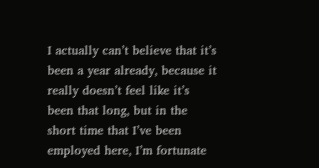I actually can’t believe that it’s been a year already, because it really doesn’t feel like it’s been that long, but in the short time that I’ve been employed here, I’m fortunate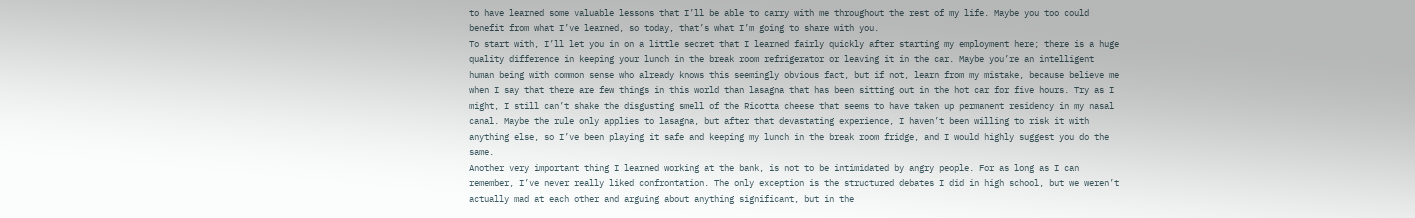to have learned some valuable lessons that I’ll be able to carry with me throughout the rest of my life. Maybe you too could benefit from what I’ve learned, so today, that’s what I’m going to share with you.
To start with, I’ll let you in on a little secret that I learned fairly quickly after starting my employment here; there is a huge quality difference in keeping your lunch in the break room refrigerator or leaving it in the car. Maybe you’re an intelligent human being with common sense who already knows this seemingly obvious fact, but if not, learn from my mistake, because believe me when I say that there are few things in this world than lasagna that has been sitting out in the hot car for five hours. Try as I might, I still can’t shake the disgusting smell of the Ricotta cheese that seems to have taken up permanent residency in my nasal canal. Maybe the rule only applies to lasagna, but after that devastating experience, I haven’t been willing to risk it with anything else, so I’ve been playing it safe and keeping my lunch in the break room fridge, and I would highly suggest you do the same.
Another very important thing I learned working at the bank, is not to be intimidated by angry people. For as long as I can remember, I’ve never really liked confrontation. The only exception is the structured debates I did in high school, but we weren’t actually mad at each other and arguing about anything significant, but in the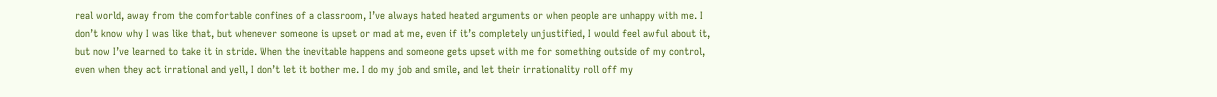real world, away from the comfortable confines of a classroom, I’ve always hated heated arguments or when people are unhappy with me. I don’t know why I was like that, but whenever someone is upset or mad at me, even if it’s completely unjustified, I would feel awful about it, but now I’ve learned to take it in stride. When the inevitable happens and someone gets upset with me for something outside of my control, even when they act irrational and yell, I don’t let it bother me. I do my job and smile, and let their irrationality roll off my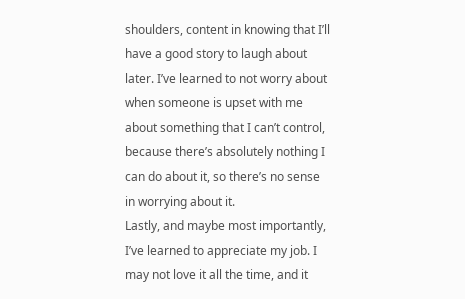shoulders, content in knowing that I’ll have a good story to laugh about later. I’ve learned to not worry about when someone is upset with me about something that I can’t control, because there’s absolutely nothing I can do about it, so there’s no sense in worrying about it.
Lastly, and maybe most importantly, I’ve learned to appreciate my job. I may not love it all the time, and it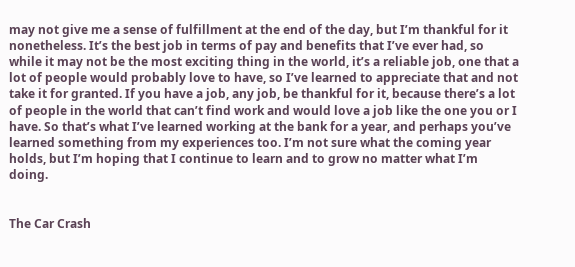may not give me a sense of fulfillment at the end of the day, but I’m thankful for it nonetheless. It’s the best job in terms of pay and benefits that I’ve ever had, so while it may not be the most exciting thing in the world, it’s a reliable job, one that a lot of people would probably love to have, so I’ve learned to appreciate that and not take it for granted. If you have a job, any job, be thankful for it, because there’s a lot of people in the world that can’t find work and would love a job like the one you or I have. So that’s what I’ve learned working at the bank for a year, and perhaps you’ve learned something from my experiences too. I’m not sure what the coming year holds, but I’m hoping that I continue to learn and to grow no matter what I’m doing.


The Car Crash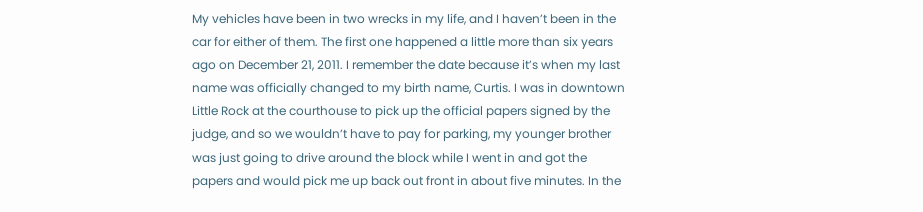My vehicles have been in two wrecks in my life, and I haven’t been in the car for either of them. The first one happened a little more than six years ago on December 21, 2011. I remember the date because it’s when my last name was officially changed to my birth name, Curtis. I was in downtown Little Rock at the courthouse to pick up the official papers signed by the judge, and so we wouldn’t have to pay for parking, my younger brother was just going to drive around the block while I went in and got the papers and would pick me up back out front in about five minutes. In the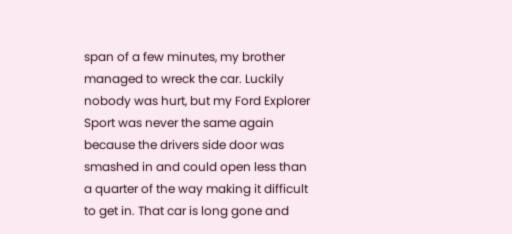span of a few minutes, my brother managed to wreck the car. Luckily nobody was hurt, but my Ford Explorer Sport was never the same again because the drivers side door was smashed in and could open less than a quarter of the way making it difficult to get in. That car is long gone and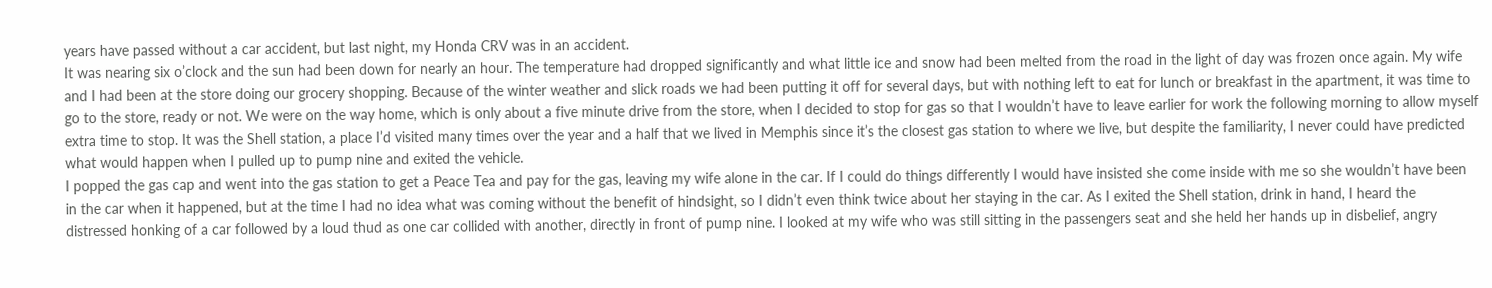years have passed without a car accident, but last night, my Honda CRV was in an accident.
It was nearing six o’clock and the sun had been down for nearly an hour. The temperature had dropped significantly and what little ice and snow had been melted from the road in the light of day was frozen once again. My wife and I had been at the store doing our grocery shopping. Because of the winter weather and slick roads we had been putting it off for several days, but with nothing left to eat for lunch or breakfast in the apartment, it was time to go to the store, ready or not. We were on the way home, which is only about a five minute drive from the store, when I decided to stop for gas so that I wouldn’t have to leave earlier for work the following morning to allow myself extra time to stop. It was the Shell station, a place I’d visited many times over the year and a half that we lived in Memphis since it’s the closest gas station to where we live, but despite the familiarity, I never could have predicted what would happen when I pulled up to pump nine and exited the vehicle.
I popped the gas cap and went into the gas station to get a Peace Tea and pay for the gas, leaving my wife alone in the car. If I could do things differently I would have insisted she come inside with me so she wouldn’t have been in the car when it happened, but at the time I had no idea what was coming without the benefit of hindsight, so I didn’t even think twice about her staying in the car. As I exited the Shell station, drink in hand, I heard the distressed honking of a car followed by a loud thud as one car collided with another, directly in front of pump nine. I looked at my wife who was still sitting in the passengers seat and she held her hands up in disbelief, angry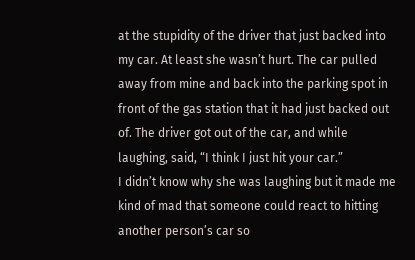at the stupidity of the driver that just backed into my car. At least she wasn’t hurt. The car pulled away from mine and back into the parking spot in front of the gas station that it had just backed out of. The driver got out of the car, and while laughing, said, “I think I just hit your car.”
I didn’t know why she was laughing but it made me kind of mad that someone could react to hitting another person’s car so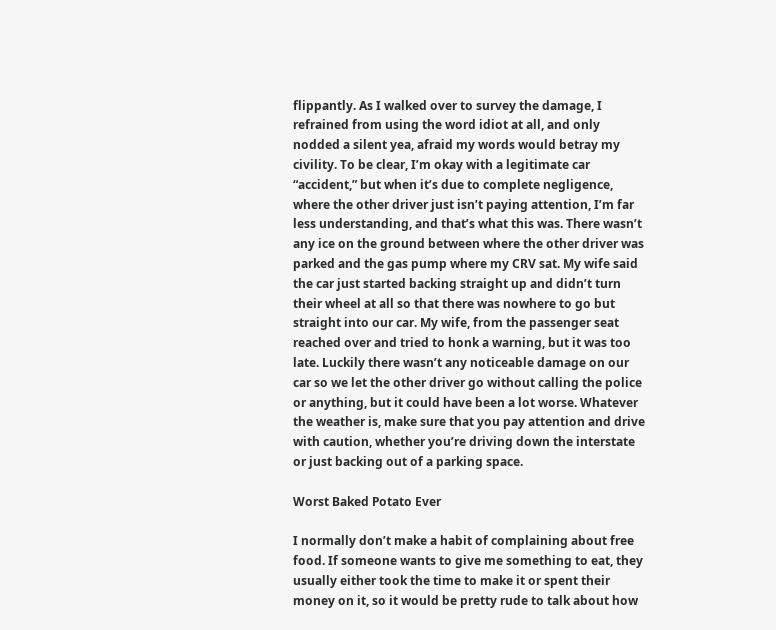flippantly. As I walked over to survey the damage, I refrained from using the word idiot at all, and only nodded a silent yea, afraid my words would betray my civility. To be clear, I’m okay with a legitimate car “accident,” but when it’s due to complete negligence, where the other driver just isn’t paying attention, I’m far less understanding, and that’s what this was. There wasn’t any ice on the ground between where the other driver was parked and the gas pump where my CRV sat. My wife said the car just started backing straight up and didn’t turn their wheel at all so that there was nowhere to go but straight into our car. My wife, from the passenger seat reached over and tried to honk a warning, but it was too late. Luckily there wasn’t any noticeable damage on our car so we let the other driver go without calling the police or anything, but it could have been a lot worse. Whatever the weather is, make sure that you pay attention and drive with caution, whether you’re driving down the interstate or just backing out of a parking space.

Worst Baked Potato Ever

I normally don’t make a habit of complaining about free food. If someone wants to give me something to eat, they usually either took the time to make it or spent their money on it, so it would be pretty rude to talk about how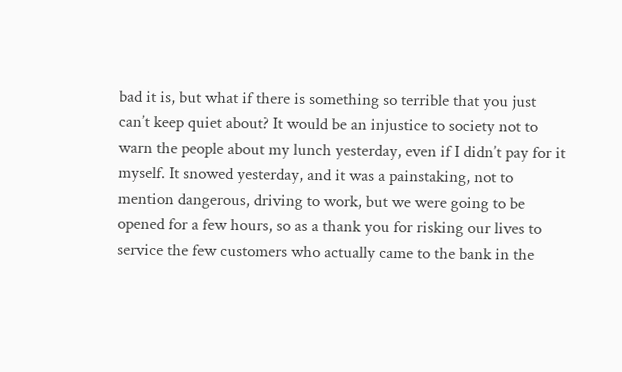bad it is, but what if there is something so terrible that you just can’t keep quiet about? It would be an injustice to society not to warn the people about my lunch yesterday, even if I didn’t pay for it myself. It snowed yesterday, and it was a painstaking, not to mention dangerous, driving to work, but we were going to be opened for a few hours, so as a thank you for risking our lives to service the few customers who actually came to the bank in the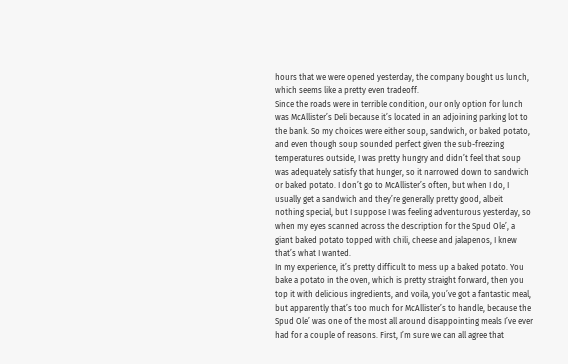hours that we were opened yesterday, the company bought us lunch, which seems like a pretty even tradeoff.
Since the roads were in terrible condition, our only option for lunch was McAllister’s Deli because it’s located in an adjoining parking lot to the bank. So my choices were either soup, sandwich, or baked potato, and even though soup sounded perfect given the sub-freezing temperatures outside, I was pretty hungry and didn’t feel that soup was adequately satisfy that hunger, so it narrowed down to sandwich or baked potato. I don’t go to McAllister’s often, but when I do, I usually get a sandwich and they’re generally pretty good, albeit nothing special, but I suppose I was feeling adventurous yesterday, so when my eyes scanned across the description for the Spud Ole’, a giant baked potato topped with chili, cheese and jalapenos, I knew that’s what I wanted.
In my experience, it’s pretty difficult to mess up a baked potato. You bake a potato in the oven, which is pretty straight forward, then you top it with delicious ingredients, and voila, you’ve got a fantastic meal, but apparently that’s too much for McAllister’s to handle, because the Spud Ole’ was one of the most all around disappointing meals I’ve ever had for a couple of reasons. First, I’m sure we can all agree that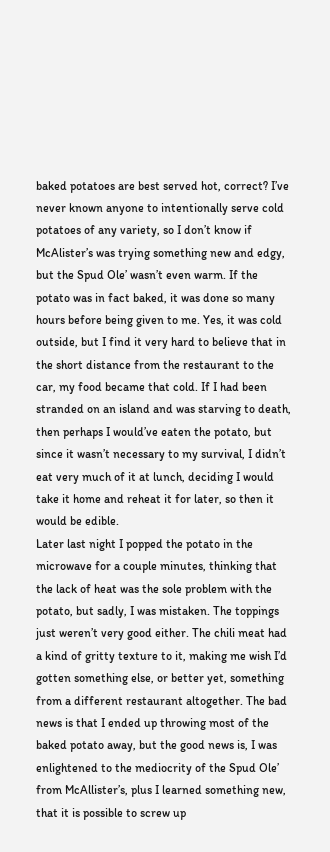baked potatoes are best served hot, correct? I’ve never known anyone to intentionally serve cold potatoes of any variety, so I don’t know if McAlister’s was trying something new and edgy, but the Spud Ole’ wasn’t even warm. If the potato was in fact baked, it was done so many hours before being given to me. Yes, it was cold outside, but I find it very hard to believe that in the short distance from the restaurant to the car, my food became that cold. If I had been stranded on an island and was starving to death, then perhaps I would’ve eaten the potato, but since it wasn’t necessary to my survival, I didn’t eat very much of it at lunch, deciding I would take it home and reheat it for later, so then it would be edible.
Later last night I popped the potato in the microwave for a couple minutes, thinking that the lack of heat was the sole problem with the potato, but sadly, I was mistaken. The toppings just weren’t very good either. The chili meat had a kind of gritty texture to it, making me wish I’d gotten something else, or better yet, something from a different restaurant altogether. The bad news is that I ended up throwing most of the baked potato away, but the good news is, I was enlightened to the mediocrity of the Spud Ole’ from McAllister’s, plus I learned something new, that it is possible to screw up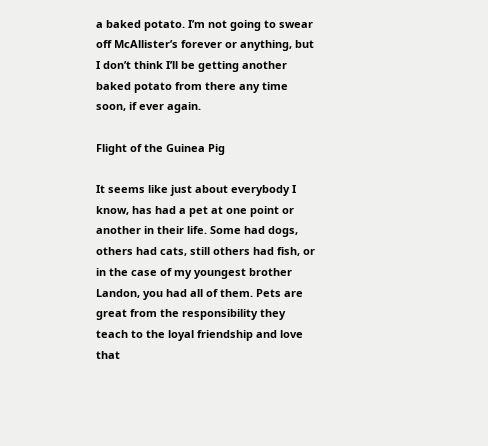a baked potato. I’m not going to swear off McAllister’s forever or anything, but I don’t think I’ll be getting another baked potato from there any time soon, if ever again.

Flight of the Guinea Pig

It seems like just about everybody I know, has had a pet at one point or another in their life. Some had dogs, others had cats, still others had fish, or in the case of my youngest brother Landon, you had all of them. Pets are great from the responsibility they teach to the loyal friendship and love that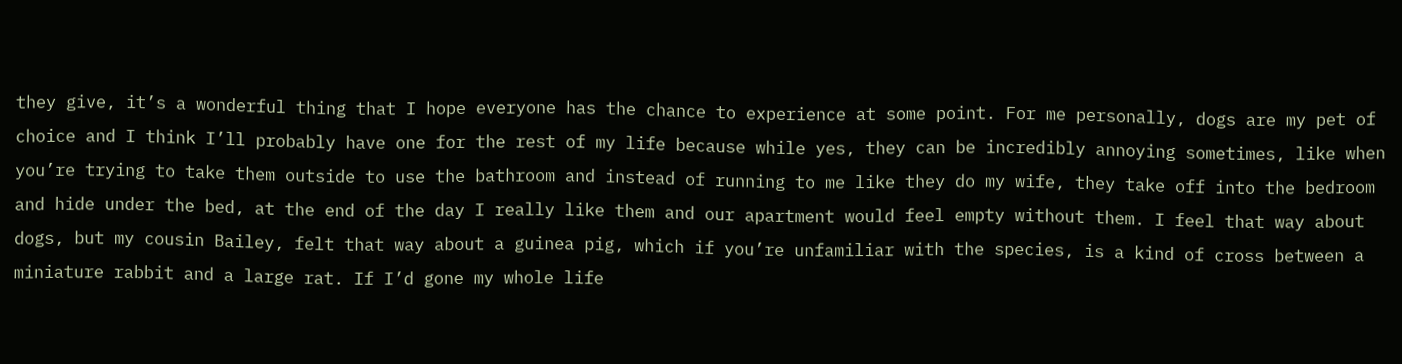they give, it’s a wonderful thing that I hope everyone has the chance to experience at some point. For me personally, dogs are my pet of choice and I think I’ll probably have one for the rest of my life because while yes, they can be incredibly annoying sometimes, like when you’re trying to take them outside to use the bathroom and instead of running to me like they do my wife, they take off into the bedroom and hide under the bed, at the end of the day I really like them and our apartment would feel empty without them. I feel that way about dogs, but my cousin Bailey, felt that way about a guinea pig, which if you’re unfamiliar with the species, is a kind of cross between a miniature rabbit and a large rat. If I’d gone my whole life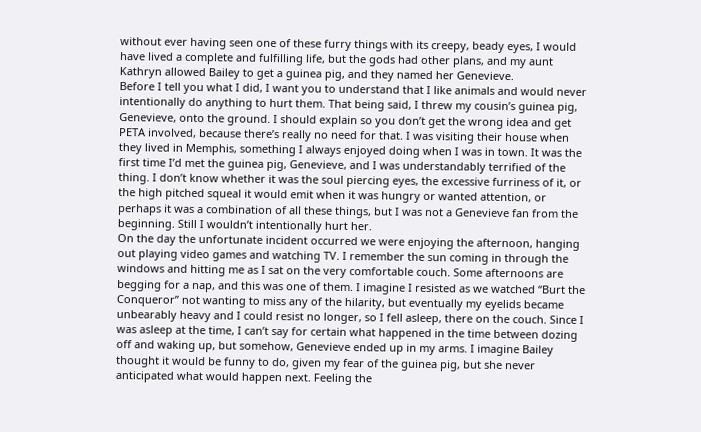without ever having seen one of these furry things with its creepy, beady eyes, I would have lived a complete and fulfilling life, but the gods had other plans, and my aunt Kathryn allowed Bailey to get a guinea pig, and they named her Genevieve.
Before I tell you what I did, I want you to understand that I like animals and would never intentionally do anything to hurt them. That being said, I threw my cousin’s guinea pig, Genevieve, onto the ground. I should explain so you don’t get the wrong idea and get PETA involved, because there’s really no need for that. I was visiting their house when they lived in Memphis, something I always enjoyed doing when I was in town. It was the first time I’d met the guinea pig, Genevieve, and I was understandably terrified of the thing. I don’t know whether it was the soul piercing eyes, the excessive furriness of it, or the high pitched squeal it would emit when it was hungry or wanted attention, or perhaps it was a combination of all these things, but I was not a Genevieve fan from the beginning. Still I wouldn’t intentionally hurt her.
On the day the unfortunate incident occurred we were enjoying the afternoon, hanging out playing video games and watching TV. I remember the sun coming in through the windows and hitting me as I sat on the very comfortable couch. Some afternoons are begging for a nap, and this was one of them. I imagine I resisted as we watched “Burt the Conqueror” not wanting to miss any of the hilarity, but eventually my eyelids became unbearably heavy and I could resist no longer, so I fell asleep, there on the couch. Since I was asleep at the time, I can’t say for certain what happened in the time between dozing off and waking up, but somehow, Genevieve ended up in my arms. I imagine Bailey thought it would be funny to do, given my fear of the guinea pig, but she never anticipated what would happen next. Feeling the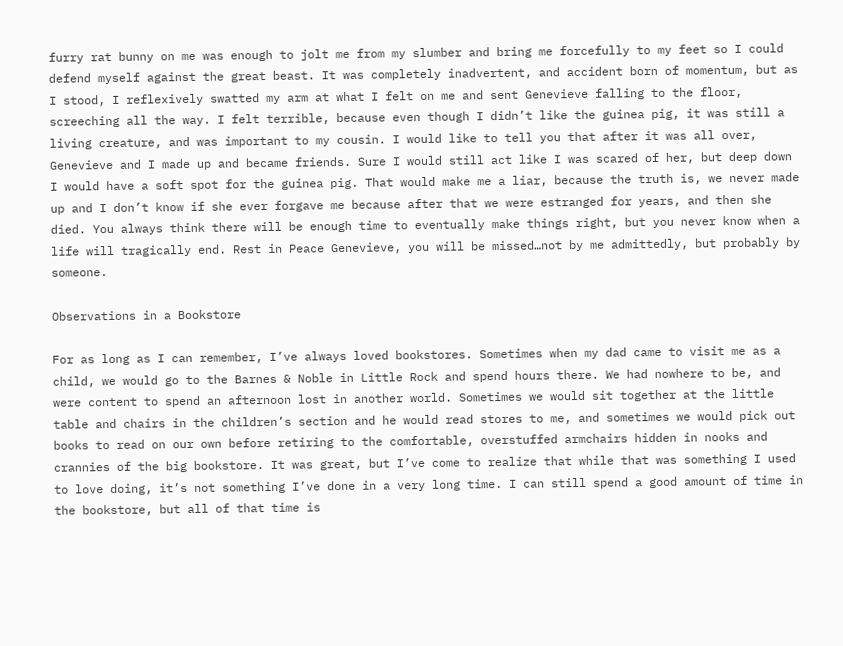furry rat bunny on me was enough to jolt me from my slumber and bring me forcefully to my feet so I could defend myself against the great beast. It was completely inadvertent, and accident born of momentum, but as I stood, I reflexively swatted my arm at what I felt on me and sent Genevieve falling to the floor, screeching all the way. I felt terrible, because even though I didn’t like the guinea pig, it was still a living creature, and was important to my cousin. I would like to tell you that after it was all over, Genevieve and I made up and became friends. Sure I would still act like I was scared of her, but deep down I would have a soft spot for the guinea pig. That would make me a liar, because the truth is, we never made up and I don’t know if she ever forgave me because after that we were estranged for years, and then she died. You always think there will be enough time to eventually make things right, but you never know when a life will tragically end. Rest in Peace Genevieve, you will be missed…not by me admittedly, but probably by someone.

Observations in a Bookstore

For as long as I can remember, I’ve always loved bookstores. Sometimes when my dad came to visit me as a child, we would go to the Barnes & Noble in Little Rock and spend hours there. We had nowhere to be, and were content to spend an afternoon lost in another world. Sometimes we would sit together at the little table and chairs in the children’s section and he would read stores to me, and sometimes we would pick out books to read on our own before retiring to the comfortable, overstuffed armchairs hidden in nooks and crannies of the big bookstore. It was great, but I’ve come to realize that while that was something I used to love doing, it’s not something I’ve done in a very long time. I can still spend a good amount of time in the bookstore, but all of that time is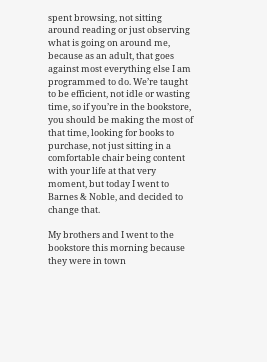spent browsing, not sitting around reading or just observing what is going on around me, because as an adult, that goes against most everything else I am programmed to do. We’re taught to be efficient, not idle or wasting time, so if you’re in the bookstore, you should be making the most of that time, looking for books to purchase, not just sitting in a comfortable chair being content with your life at that very moment, but today I went to Barnes & Noble, and decided to change that.

My brothers and I went to the bookstore this morning because they were in town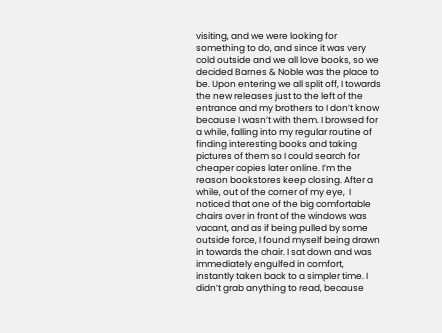visiting, and we were looking for something to do, and since it was very cold outside and we all love books, so we decided Barnes & Noble was the place to be. Upon entering we all split off, I towards the new releases just to the left of the entrance and my brothers to I don’t know because I wasn’t with them. I browsed for a while, falling into my regular routine of finding interesting books and taking pictures of them so I could search for cheaper copies later online. I’m the reason bookstores keep closing. After a while, out of the corner of my eye,  I noticed that one of the big comfortable chairs over in front of the windows was vacant, and as if being pulled by some outside force, I found myself being drawn in towards the chair. I sat down and was immediately engulfed in comfort, instantly taken back to a simpler time. I didn’t grab anything to read, because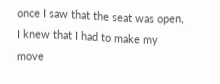once I saw that the seat was open, I knew that I had to make my move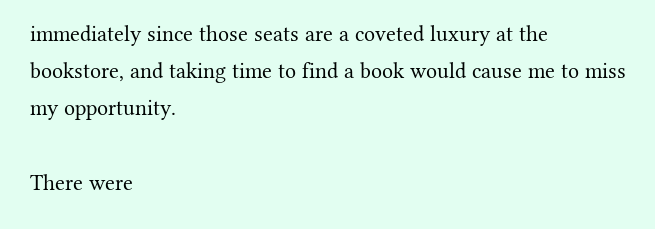immediately since those seats are a coveted luxury at the bookstore, and taking time to find a book would cause me to miss my opportunity.

There were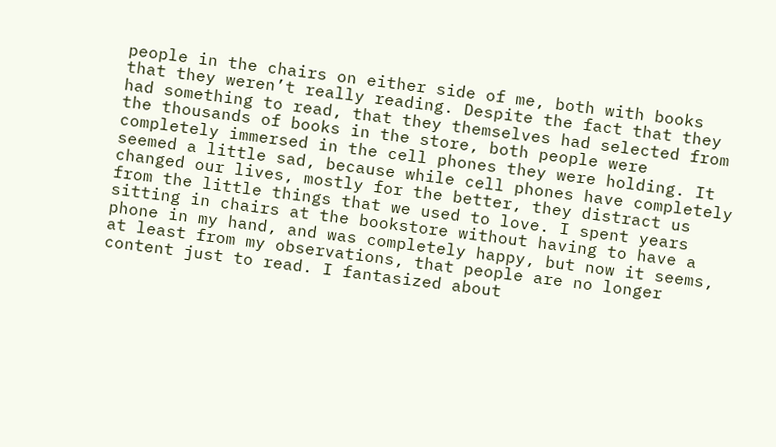people in the chairs on either side of me, both with books that they weren’t really reading. Despite the fact that they had something to read, that they themselves had selected from the thousands of books in the store, both people were completely immersed in the cell phones they were holding. It seemed a little sad, because while cell phones have completely changed our lives, mostly for the better, they distract us from the little things that we used to love. I spent years sitting in chairs at the bookstore without having to have a phone in my hand, and was completely happy, but now it seems, at least from my observations, that people are no longer content just to read. I fantasized about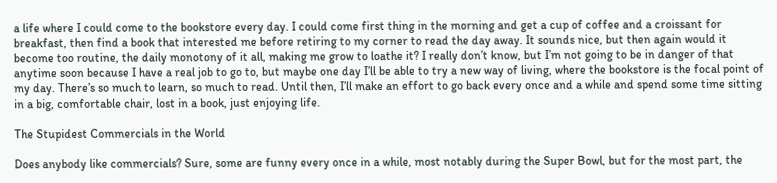a life where I could come to the bookstore every day. I could come first thing in the morning and get a cup of coffee and a croissant for breakfast, then find a book that interested me before retiring to my corner to read the day away. It sounds nice, but then again would it become too routine, the daily monotony of it all, making me grow to loathe it? I really don’t know, but I’m not going to be in danger of that anytime soon because I have a real job to go to, but maybe one day I’ll be able to try a new way of living, where the bookstore is the focal point of my day. There’s so much to learn, so much to read. Until then, I’ll make an effort to go back every once and a while and spend some time sitting in a big, comfortable chair, lost in a book, just enjoying life.

The Stupidest Commercials in the World

Does anybody like commercials? Sure, some are funny every once in a while, most notably during the Super Bowl, but for the most part, the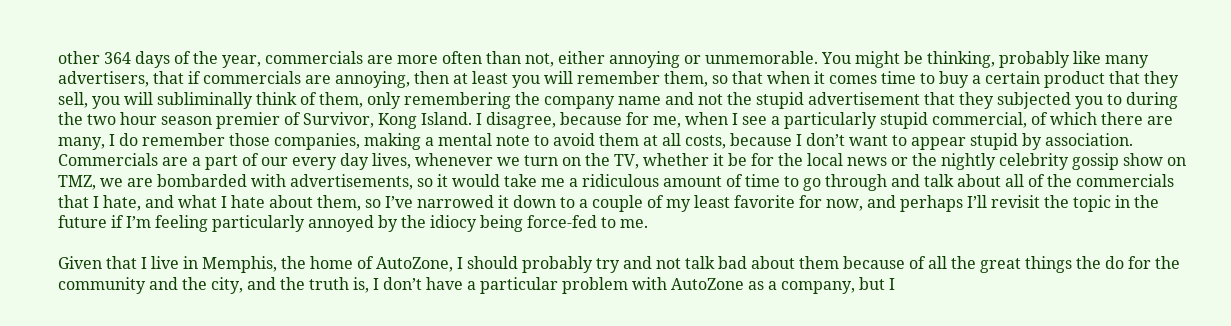other 364 days of the year, commercials are more often than not, either annoying or unmemorable. You might be thinking, probably like many advertisers, that if commercials are annoying, then at least you will remember them, so that when it comes time to buy a certain product that they sell, you will subliminally think of them, only remembering the company name and not the stupid advertisement that they subjected you to during the two hour season premier of Survivor, Kong Island. I disagree, because for me, when I see a particularly stupid commercial, of which there are many, I do remember those companies, making a mental note to avoid them at all costs, because I don’t want to appear stupid by association. Commercials are a part of our every day lives, whenever we turn on the TV, whether it be for the local news or the nightly celebrity gossip show on TMZ, we are bombarded with advertisements, so it would take me a ridiculous amount of time to go through and talk about all of the commercials that I hate, and what I hate about them, so I’ve narrowed it down to a couple of my least favorite for now, and perhaps I’ll revisit the topic in the future if I’m feeling particularly annoyed by the idiocy being force-fed to me.

Given that I live in Memphis, the home of AutoZone, I should probably try and not talk bad about them because of all the great things the do for the community and the city, and the truth is, I don’t have a particular problem with AutoZone as a company, but I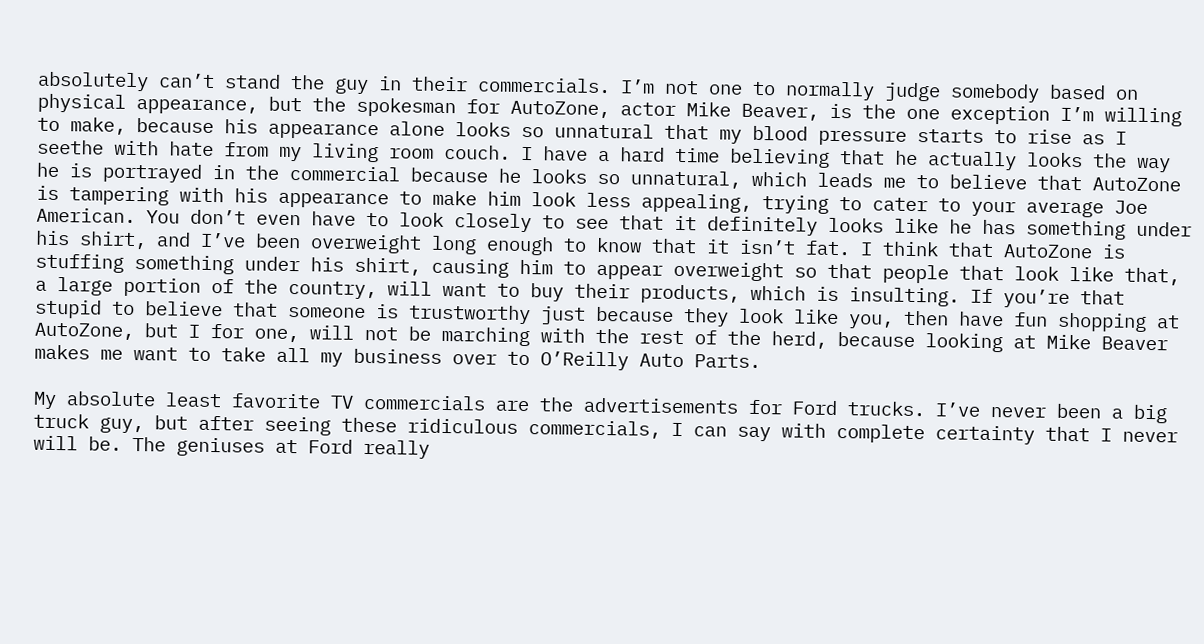absolutely can’t stand the guy in their commercials. I’m not one to normally judge somebody based on physical appearance, but the spokesman for AutoZone, actor Mike Beaver, is the one exception I’m willing to make, because his appearance alone looks so unnatural that my blood pressure starts to rise as I seethe with hate from my living room couch. I have a hard time believing that he actually looks the way he is portrayed in the commercial because he looks so unnatural, which leads me to believe that AutoZone is tampering with his appearance to make him look less appealing, trying to cater to your average Joe American. You don’t even have to look closely to see that it definitely looks like he has something under his shirt, and I’ve been overweight long enough to know that it isn’t fat. I think that AutoZone is stuffing something under his shirt, causing him to appear overweight so that people that look like that, a large portion of the country, will want to buy their products, which is insulting. If you’re that stupid to believe that someone is trustworthy just because they look like you, then have fun shopping at AutoZone, but I for one, will not be marching with the rest of the herd, because looking at Mike Beaver makes me want to take all my business over to O’Reilly Auto Parts.

My absolute least favorite TV commercials are the advertisements for Ford trucks. I’ve never been a big truck guy, but after seeing these ridiculous commercials, I can say with complete certainty that I never will be. The geniuses at Ford really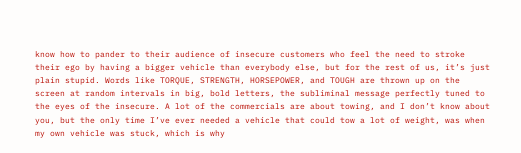know how to pander to their audience of insecure customers who feel the need to stroke their ego by having a bigger vehicle than everybody else, but for the rest of us, it’s just plain stupid. Words like TORQUE, STRENGTH, HORSEPOWER, and TOUGH are thrown up on the screen at random intervals in big, bold letters, the subliminal message perfectly tuned to the eyes of the insecure. A lot of the commercials are about towing, and I don’t know about you, but the only time I’ve ever needed a vehicle that could tow a lot of weight, was when my own vehicle was stuck, which is why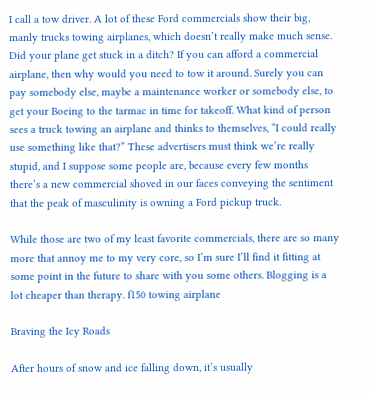I call a tow driver. A lot of these Ford commercials show their big, manly trucks towing airplanes, which doesn’t really make much sense. Did your plane get stuck in a ditch? If you can afford a commercial airplane, then why would you need to tow it around. Surely you can pay somebody else, maybe a maintenance worker or somebody else, to get your Boeing to the tarmac in time for takeoff. What kind of person sees a truck towing an airplane and thinks to themselves, “I could really use something like that?” These advertisers must think we’re really stupid, and I suppose some people are, because every few months there’s a new commercial shoved in our faces conveying the sentiment that the peak of masculinity is owning a Ford pickup truck.

While those are two of my least favorite commercials, there are so many more that annoy me to my very core, so I’m sure I’ll find it fitting at some point in the future to share with you some others. Blogging is a lot cheaper than therapy. f150 towing airplane

Braving the Icy Roads

After hours of snow and ice falling down, it’s usually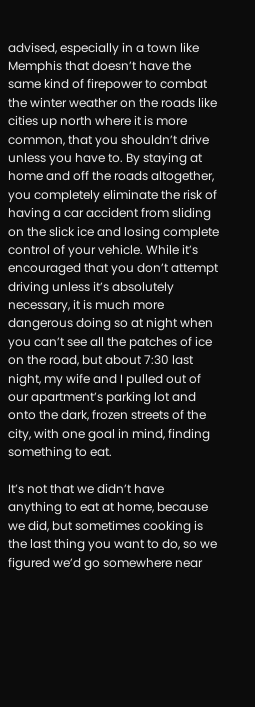advised, especially in a town like Memphis that doesn’t have the same kind of firepower to combat the winter weather on the roads like cities up north where it is more common, that you shouldn’t drive unless you have to. By staying at home and off the roads altogether, you completely eliminate the risk of having a car accident from sliding on the slick ice and losing complete control of your vehicle. While it’s encouraged that you don’t attempt driving unless it’s absolutely necessary, it is much more dangerous doing so at night when you can’t see all the patches of ice on the road, but about 7:30 last night, my wife and I pulled out of our apartment’s parking lot and onto the dark, frozen streets of the city, with one goal in mind, finding something to eat.

It’s not that we didn’t have anything to eat at home, because we did, but sometimes cooking is the last thing you want to do, so we figured we’d go somewhere near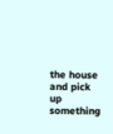the house and pick up something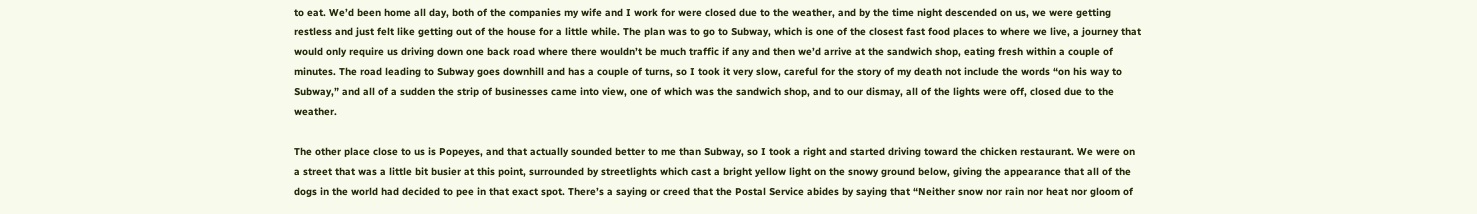to eat. We’d been home all day, both of the companies my wife and I work for were closed due to the weather, and by the time night descended on us, we were getting restless and just felt like getting out of the house for a little while. The plan was to go to Subway, which is one of the closest fast food places to where we live, a journey that would only require us driving down one back road where there wouldn’t be much traffic if any and then we’d arrive at the sandwich shop, eating fresh within a couple of minutes. The road leading to Subway goes downhill and has a couple of turns, so I took it very slow, careful for the story of my death not include the words “on his way to Subway,” and all of a sudden the strip of businesses came into view, one of which was the sandwich shop, and to our dismay, all of the lights were off, closed due to the weather.

The other place close to us is Popeyes, and that actually sounded better to me than Subway, so I took a right and started driving toward the chicken restaurant. We were on a street that was a little bit busier at this point, surrounded by streetlights which cast a bright yellow light on the snowy ground below, giving the appearance that all of the dogs in the world had decided to pee in that exact spot. There’s a saying or creed that the Postal Service abides by saying that “Neither snow nor rain nor heat nor gloom of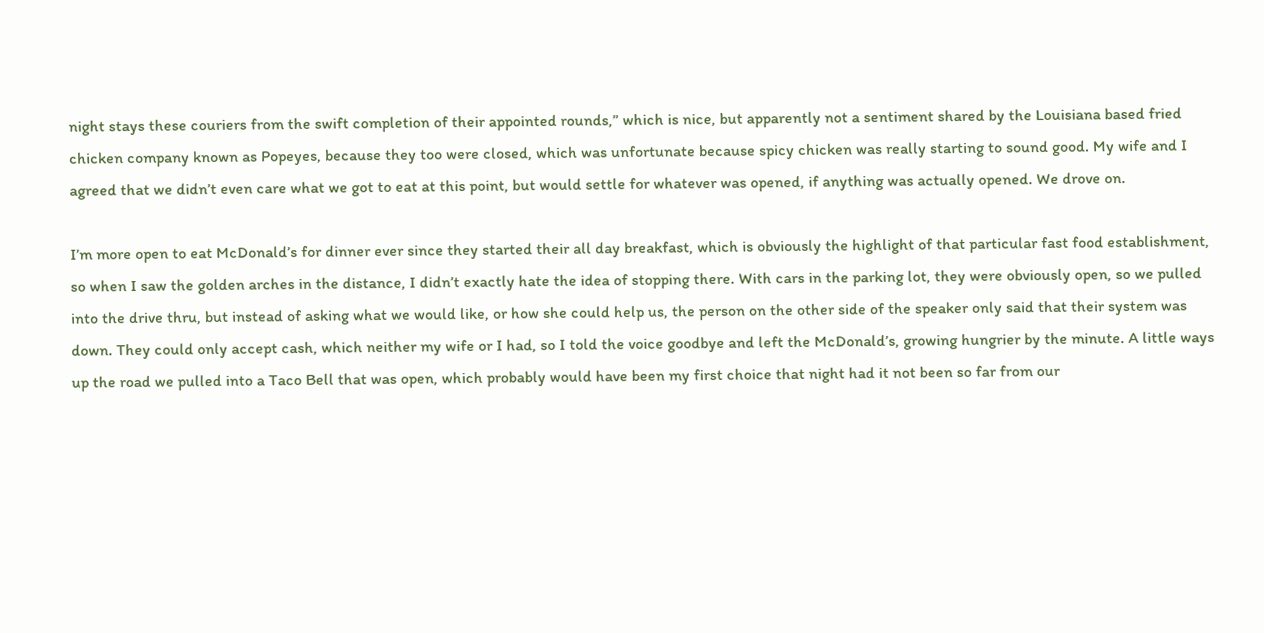night stays these couriers from the swift completion of their appointed rounds,” which is nice, but apparently not a sentiment shared by the Louisiana based fried chicken company known as Popeyes, because they too were closed, which was unfortunate because spicy chicken was really starting to sound good. My wife and I agreed that we didn’t even care what we got to eat at this point, but would settle for whatever was opened, if anything was actually opened. We drove on.

I’m more open to eat McDonald’s for dinner ever since they started their all day breakfast, which is obviously the highlight of that particular fast food establishment, so when I saw the golden arches in the distance, I didn’t exactly hate the idea of stopping there. With cars in the parking lot, they were obviously open, so we pulled into the drive thru, but instead of asking what we would like, or how she could help us, the person on the other side of the speaker only said that their system was down. They could only accept cash, which neither my wife or I had, so I told the voice goodbye and left the McDonald’s, growing hungrier by the minute. A little ways up the road we pulled into a Taco Bell that was open, which probably would have been my first choice that night had it not been so far from our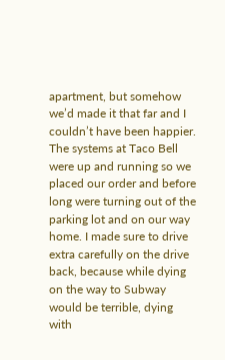apartment, but somehow we’d made it that far and I couldn’t have been happier. The systems at Taco Bell were up and running so we placed our order and before long were turning out of the parking lot and on our way home. I made sure to drive extra carefully on the drive back, because while dying on the way to Subway would be terrible, dying with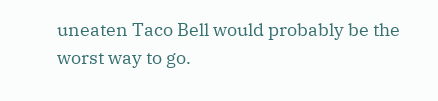uneaten Taco Bell would probably be the worst way to go.